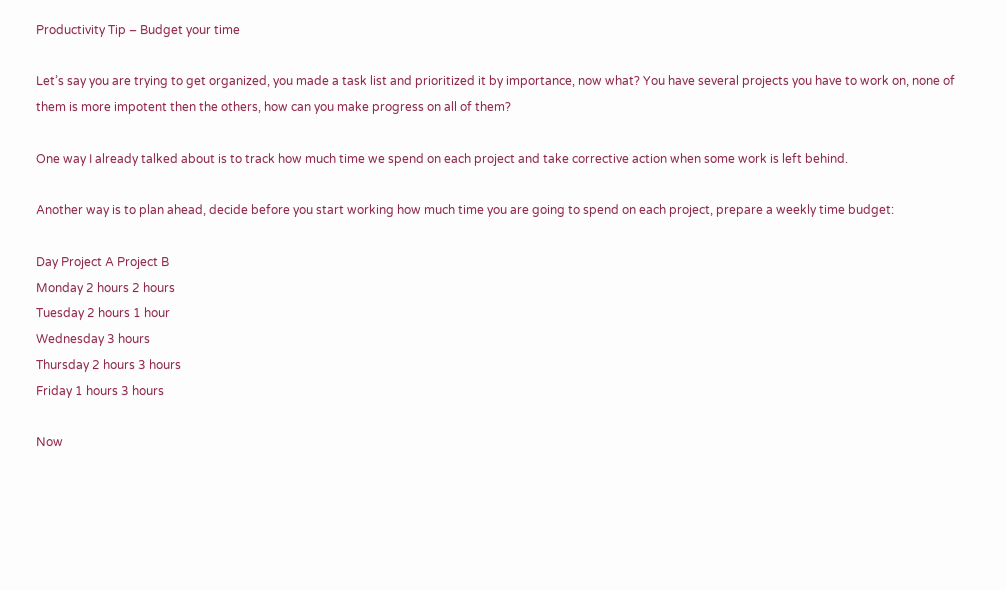Productivity Tip – Budget your time

Let’s say you are trying to get organized, you made a task list and prioritized it by importance, now what? You have several projects you have to work on, none of them is more impotent then the others, how can you make progress on all of them?

One way I already talked about is to track how much time we spend on each project and take corrective action when some work is left behind.

Another way is to plan ahead, decide before you start working how much time you are going to spend on each project, prepare a weekly time budget:

Day Project A Project B
Monday 2 hours 2 hours
Tuesday 2 hours 1 hour
Wednesday 3 hours
Thursday 2 hours 3 hours
Friday 1 hours 3 hours

Now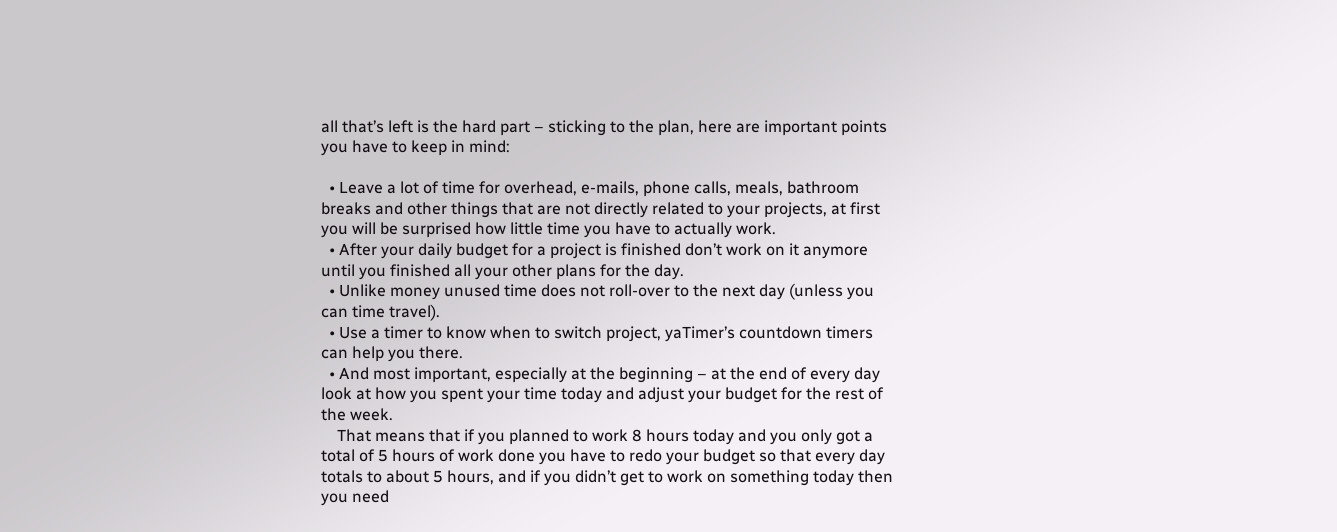all that’s left is the hard part – sticking to the plan, here are important points you have to keep in mind:

  • Leave a lot of time for overhead, e-mails, phone calls, meals, bathroom breaks and other things that are not directly related to your projects, at first you will be surprised how little time you have to actually work.
  • After your daily budget for a project is finished don’t work on it anymore until you finished all your other plans for the day.
  • Unlike money unused time does not roll-over to the next day (unless you can time travel).
  • Use a timer to know when to switch project, yaTimer’s countdown timers can help you there.
  • And most important, especially at the beginning – at the end of every day look at how you spent your time today and adjust your budget for the rest of the week.
    That means that if you planned to work 8 hours today and you only got a total of 5 hours of work done you have to redo your budget so that every day totals to about 5 hours, and if you didn’t get to work on something today then you need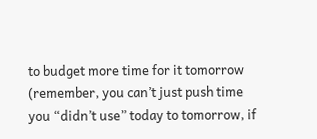to budget more time for it tomorrow (remember, you can’t just push time you “didn’t use” today to tomorrow, if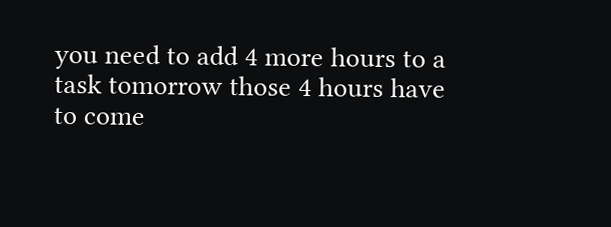you need to add 4 more hours to a task tomorrow those 4 hours have to come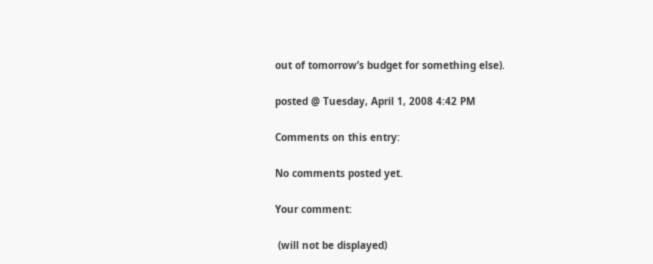out of tomorrow’s budget for something else).

posted @ Tuesday, April 1, 2008 4:42 PM

Comments on this entry:

No comments posted yet.

Your comment:

 (will not be displayed)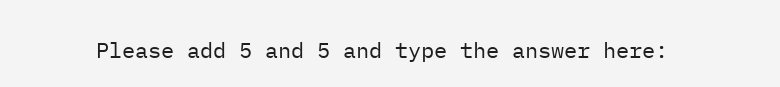Please add 5 and 5 and type the answer here: